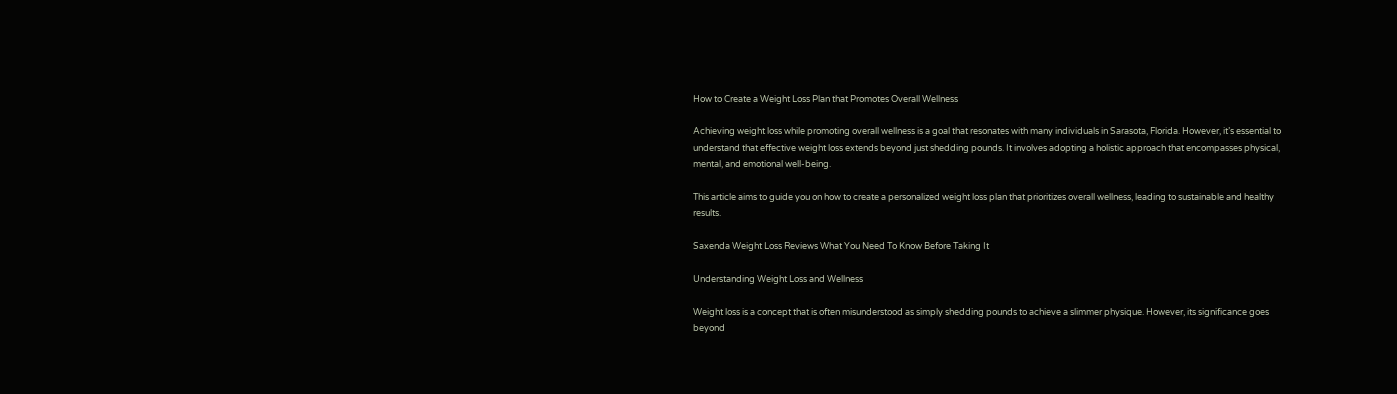How to Create a Weight Loss Plan that Promotes Overall Wellness

Achieving weight loss while promoting overall wellness is a goal that resonates with many individuals in Sarasota, Florida. However, it’s essential to understand that effective weight loss extends beyond just shedding pounds. It involves adopting a holistic approach that encompasses physical, mental, and emotional well-being.

This article aims to guide you on how to create a personalized weight loss plan that prioritizes overall wellness, leading to sustainable and healthy results.

Saxenda Weight Loss Reviews What You Need To Know Before Taking It

Understanding Weight Loss and Wellness

Weight loss is a concept that is often misunderstood as simply shedding pounds to achieve a slimmer physique. However, its significance goes beyond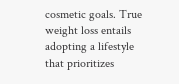cosmetic goals. True weight loss entails adopting a lifestyle that prioritizes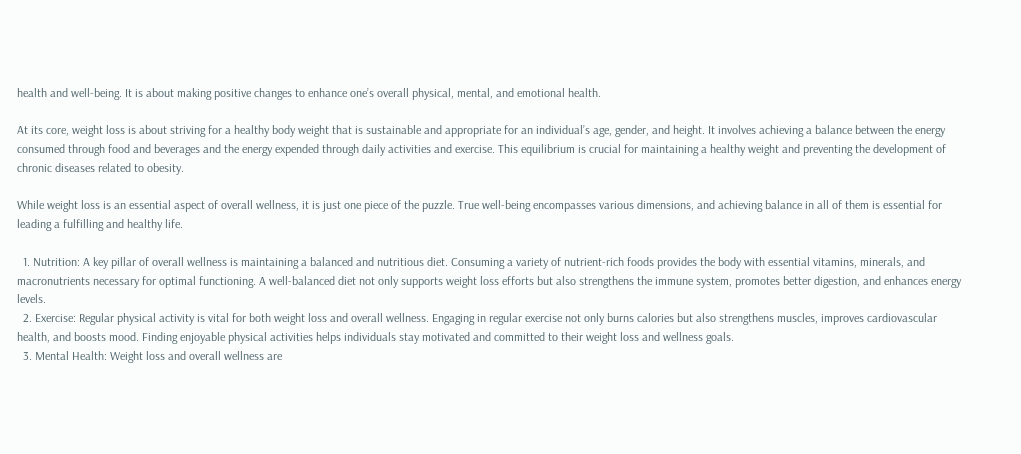health and well-being. It is about making positive changes to enhance one’s overall physical, mental, and emotional health.

At its core, weight loss is about striving for a healthy body weight that is sustainable and appropriate for an individual’s age, gender, and height. It involves achieving a balance between the energy consumed through food and beverages and the energy expended through daily activities and exercise. This equilibrium is crucial for maintaining a healthy weight and preventing the development of chronic diseases related to obesity.

While weight loss is an essential aspect of overall wellness, it is just one piece of the puzzle. True well-being encompasses various dimensions, and achieving balance in all of them is essential for leading a fulfilling and healthy life.

  1. Nutrition: A key pillar of overall wellness is maintaining a balanced and nutritious diet. Consuming a variety of nutrient-rich foods provides the body with essential vitamins, minerals, and macronutrients necessary for optimal functioning. A well-balanced diet not only supports weight loss efforts but also strengthens the immune system, promotes better digestion, and enhances energy levels.
  2. Exercise: Regular physical activity is vital for both weight loss and overall wellness. Engaging in regular exercise not only burns calories but also strengthens muscles, improves cardiovascular health, and boosts mood. Finding enjoyable physical activities helps individuals stay motivated and committed to their weight loss and wellness goals.
  3. Mental Health: Weight loss and overall wellness are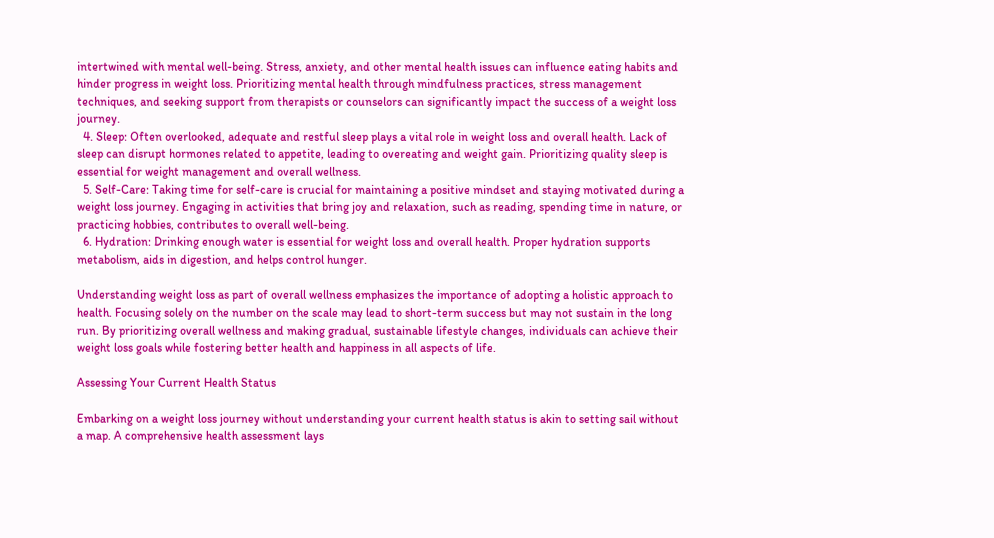intertwined with mental well-being. Stress, anxiety, and other mental health issues can influence eating habits and hinder progress in weight loss. Prioritizing mental health through mindfulness practices, stress management techniques, and seeking support from therapists or counselors can significantly impact the success of a weight loss journey.
  4. Sleep: Often overlooked, adequate and restful sleep plays a vital role in weight loss and overall health. Lack of sleep can disrupt hormones related to appetite, leading to overeating and weight gain. Prioritizing quality sleep is essential for weight management and overall wellness.
  5. Self-Care: Taking time for self-care is crucial for maintaining a positive mindset and staying motivated during a weight loss journey. Engaging in activities that bring joy and relaxation, such as reading, spending time in nature, or practicing hobbies, contributes to overall well-being.
  6. Hydration: Drinking enough water is essential for weight loss and overall health. Proper hydration supports metabolism, aids in digestion, and helps control hunger.

Understanding weight loss as part of overall wellness emphasizes the importance of adopting a holistic approach to health. Focusing solely on the number on the scale may lead to short-term success but may not sustain in the long run. By prioritizing overall wellness and making gradual, sustainable lifestyle changes, individuals can achieve their weight loss goals while fostering better health and happiness in all aspects of life.

Assessing Your Current Health Status

Embarking on a weight loss journey without understanding your current health status is akin to setting sail without a map. A comprehensive health assessment lays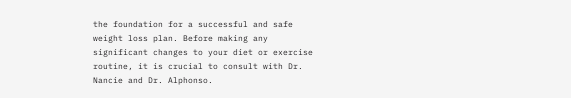the foundation for a successful and safe weight loss plan. Before making any significant changes to your diet or exercise routine, it is crucial to consult with Dr. Nancie and Dr. Alphonso.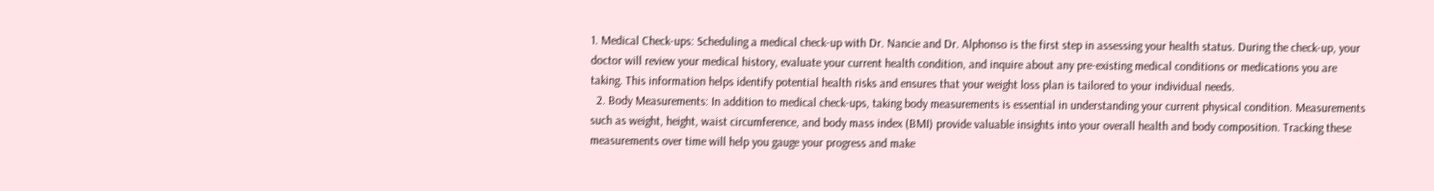1. Medical Check-ups: Scheduling a medical check-up with Dr. Nancie and Dr. Alphonso is the first step in assessing your health status. During the check-up, your doctor will review your medical history, evaluate your current health condition, and inquire about any pre-existing medical conditions or medications you are taking. This information helps identify potential health risks and ensures that your weight loss plan is tailored to your individual needs.
  2. Body Measurements: In addition to medical check-ups, taking body measurements is essential in understanding your current physical condition. Measurements such as weight, height, waist circumference, and body mass index (BMI) provide valuable insights into your overall health and body composition. Tracking these measurements over time will help you gauge your progress and make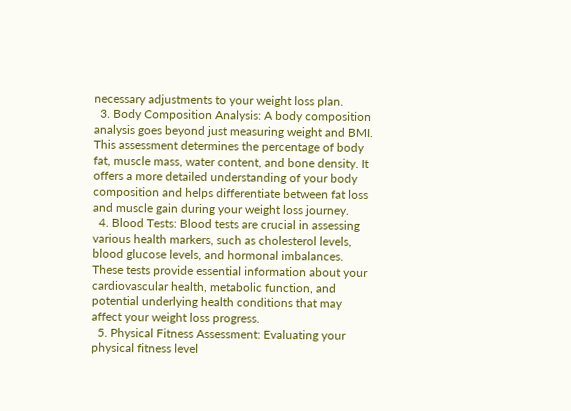necessary adjustments to your weight loss plan.
  3. Body Composition Analysis: A body composition analysis goes beyond just measuring weight and BMI. This assessment determines the percentage of body fat, muscle mass, water content, and bone density. It offers a more detailed understanding of your body composition and helps differentiate between fat loss and muscle gain during your weight loss journey.
  4. Blood Tests: Blood tests are crucial in assessing various health markers, such as cholesterol levels, blood glucose levels, and hormonal imbalances. These tests provide essential information about your cardiovascular health, metabolic function, and potential underlying health conditions that may affect your weight loss progress.
  5. Physical Fitness Assessment: Evaluating your physical fitness level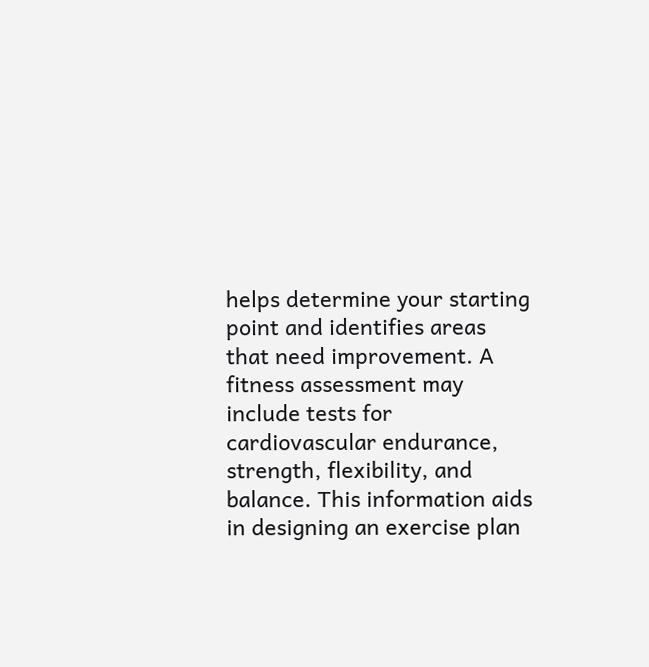helps determine your starting point and identifies areas that need improvement. A fitness assessment may include tests for cardiovascular endurance, strength, flexibility, and balance. This information aids in designing an exercise plan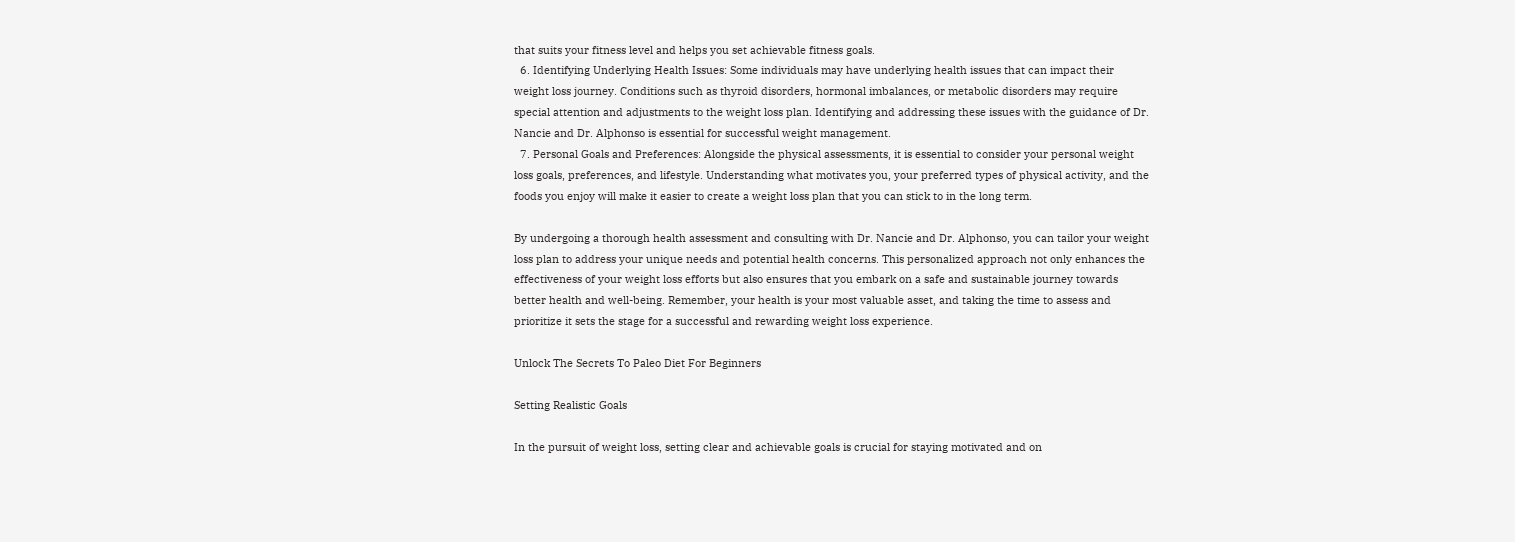that suits your fitness level and helps you set achievable fitness goals.
  6. Identifying Underlying Health Issues: Some individuals may have underlying health issues that can impact their weight loss journey. Conditions such as thyroid disorders, hormonal imbalances, or metabolic disorders may require special attention and adjustments to the weight loss plan. Identifying and addressing these issues with the guidance of Dr. Nancie and Dr. Alphonso is essential for successful weight management.
  7. Personal Goals and Preferences: Alongside the physical assessments, it is essential to consider your personal weight loss goals, preferences, and lifestyle. Understanding what motivates you, your preferred types of physical activity, and the foods you enjoy will make it easier to create a weight loss plan that you can stick to in the long term.

By undergoing a thorough health assessment and consulting with Dr. Nancie and Dr. Alphonso, you can tailor your weight loss plan to address your unique needs and potential health concerns. This personalized approach not only enhances the effectiveness of your weight loss efforts but also ensures that you embark on a safe and sustainable journey towards better health and well-being. Remember, your health is your most valuable asset, and taking the time to assess and prioritize it sets the stage for a successful and rewarding weight loss experience.

Unlock The Secrets To Paleo Diet For Beginners

Setting Realistic Goals

In the pursuit of weight loss, setting clear and achievable goals is crucial for staying motivated and on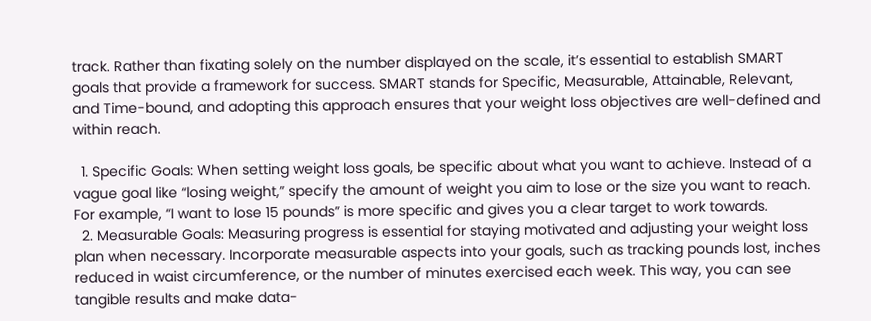track. Rather than fixating solely on the number displayed on the scale, it’s essential to establish SMART goals that provide a framework for success. SMART stands for Specific, Measurable, Attainable, Relevant, and Time-bound, and adopting this approach ensures that your weight loss objectives are well-defined and within reach.

  1. Specific Goals: When setting weight loss goals, be specific about what you want to achieve. Instead of a vague goal like “losing weight,” specify the amount of weight you aim to lose or the size you want to reach. For example, “I want to lose 15 pounds” is more specific and gives you a clear target to work towards.
  2. Measurable Goals: Measuring progress is essential for staying motivated and adjusting your weight loss plan when necessary. Incorporate measurable aspects into your goals, such as tracking pounds lost, inches reduced in waist circumference, or the number of minutes exercised each week. This way, you can see tangible results and make data-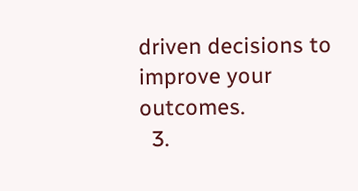driven decisions to improve your outcomes.
  3.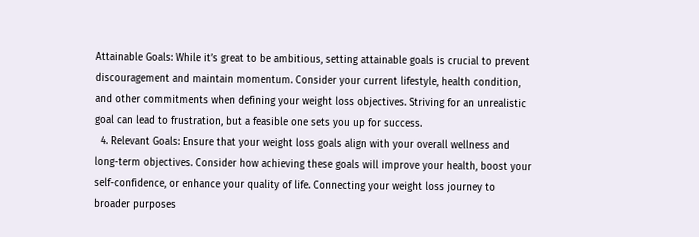Attainable Goals: While it’s great to be ambitious, setting attainable goals is crucial to prevent discouragement and maintain momentum. Consider your current lifestyle, health condition, and other commitments when defining your weight loss objectives. Striving for an unrealistic goal can lead to frustration, but a feasible one sets you up for success.
  4. Relevant Goals: Ensure that your weight loss goals align with your overall wellness and long-term objectives. Consider how achieving these goals will improve your health, boost your self-confidence, or enhance your quality of life. Connecting your weight loss journey to broader purposes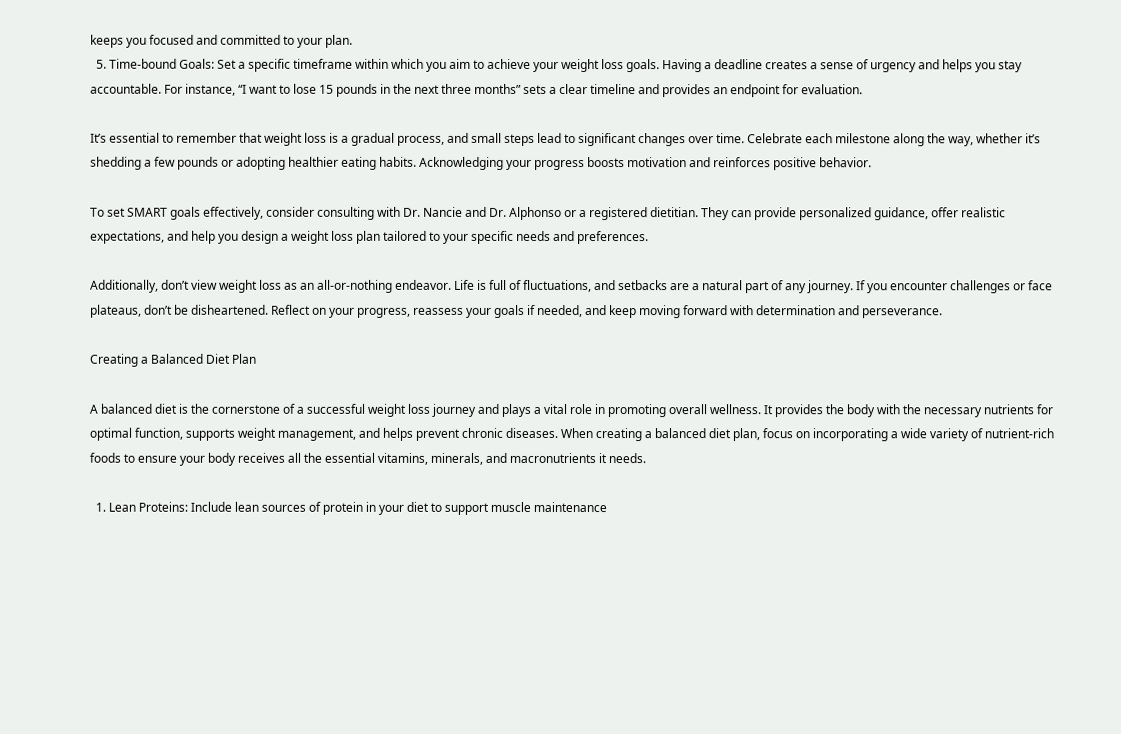keeps you focused and committed to your plan.
  5. Time-bound Goals: Set a specific timeframe within which you aim to achieve your weight loss goals. Having a deadline creates a sense of urgency and helps you stay accountable. For instance, “I want to lose 15 pounds in the next three months” sets a clear timeline and provides an endpoint for evaluation.

It’s essential to remember that weight loss is a gradual process, and small steps lead to significant changes over time. Celebrate each milestone along the way, whether it’s shedding a few pounds or adopting healthier eating habits. Acknowledging your progress boosts motivation and reinforces positive behavior.

To set SMART goals effectively, consider consulting with Dr. Nancie and Dr. Alphonso or a registered dietitian. They can provide personalized guidance, offer realistic expectations, and help you design a weight loss plan tailored to your specific needs and preferences.

Additionally, don’t view weight loss as an all-or-nothing endeavor. Life is full of fluctuations, and setbacks are a natural part of any journey. If you encounter challenges or face plateaus, don’t be disheartened. Reflect on your progress, reassess your goals if needed, and keep moving forward with determination and perseverance.

Creating a Balanced Diet Plan

A balanced diet is the cornerstone of a successful weight loss journey and plays a vital role in promoting overall wellness. It provides the body with the necessary nutrients for optimal function, supports weight management, and helps prevent chronic diseases. When creating a balanced diet plan, focus on incorporating a wide variety of nutrient-rich foods to ensure your body receives all the essential vitamins, minerals, and macronutrients it needs.

  1. Lean Proteins: Include lean sources of protein in your diet to support muscle maintenance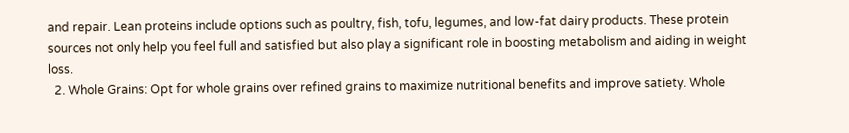and repair. Lean proteins include options such as poultry, fish, tofu, legumes, and low-fat dairy products. These protein sources not only help you feel full and satisfied but also play a significant role in boosting metabolism and aiding in weight loss.
  2. Whole Grains: Opt for whole grains over refined grains to maximize nutritional benefits and improve satiety. Whole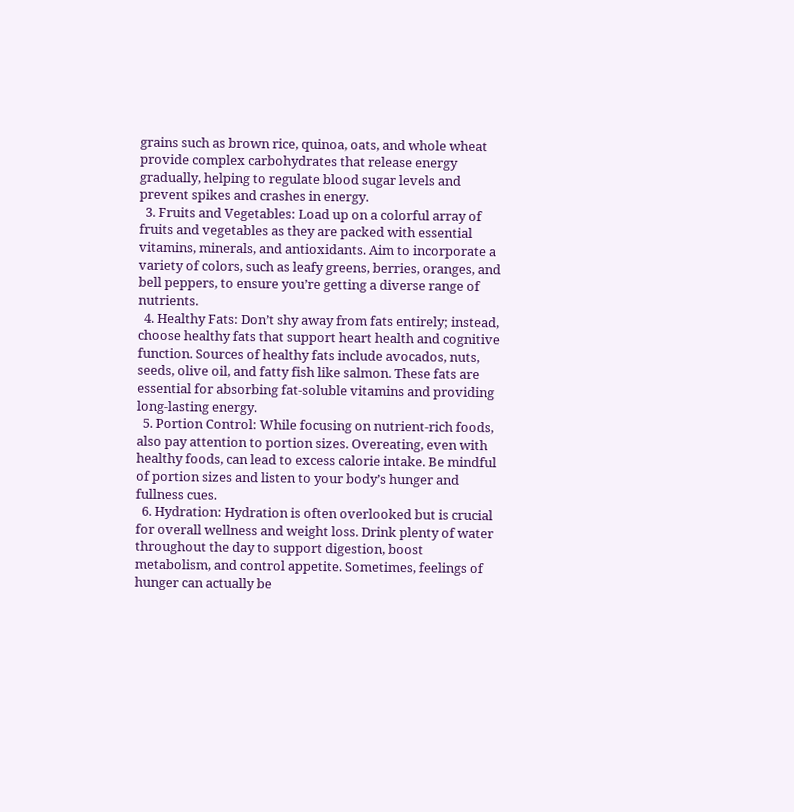grains such as brown rice, quinoa, oats, and whole wheat provide complex carbohydrates that release energy gradually, helping to regulate blood sugar levels and prevent spikes and crashes in energy.
  3. Fruits and Vegetables: Load up on a colorful array of fruits and vegetables as they are packed with essential vitamins, minerals, and antioxidants. Aim to incorporate a variety of colors, such as leafy greens, berries, oranges, and bell peppers, to ensure you’re getting a diverse range of nutrients.
  4. Healthy Fats: Don’t shy away from fats entirely; instead, choose healthy fats that support heart health and cognitive function. Sources of healthy fats include avocados, nuts, seeds, olive oil, and fatty fish like salmon. These fats are essential for absorbing fat-soluble vitamins and providing long-lasting energy.
  5. Portion Control: While focusing on nutrient-rich foods, also pay attention to portion sizes. Overeating, even with healthy foods, can lead to excess calorie intake. Be mindful of portion sizes and listen to your body’s hunger and fullness cues.
  6. Hydration: Hydration is often overlooked but is crucial for overall wellness and weight loss. Drink plenty of water throughout the day to support digestion, boost metabolism, and control appetite. Sometimes, feelings of hunger can actually be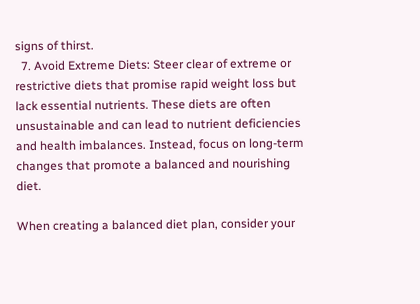signs of thirst.
  7. Avoid Extreme Diets: Steer clear of extreme or restrictive diets that promise rapid weight loss but lack essential nutrients. These diets are often unsustainable and can lead to nutrient deficiencies and health imbalances. Instead, focus on long-term changes that promote a balanced and nourishing diet.

When creating a balanced diet plan, consider your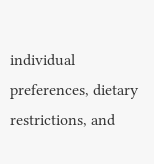individual preferences, dietary restrictions, and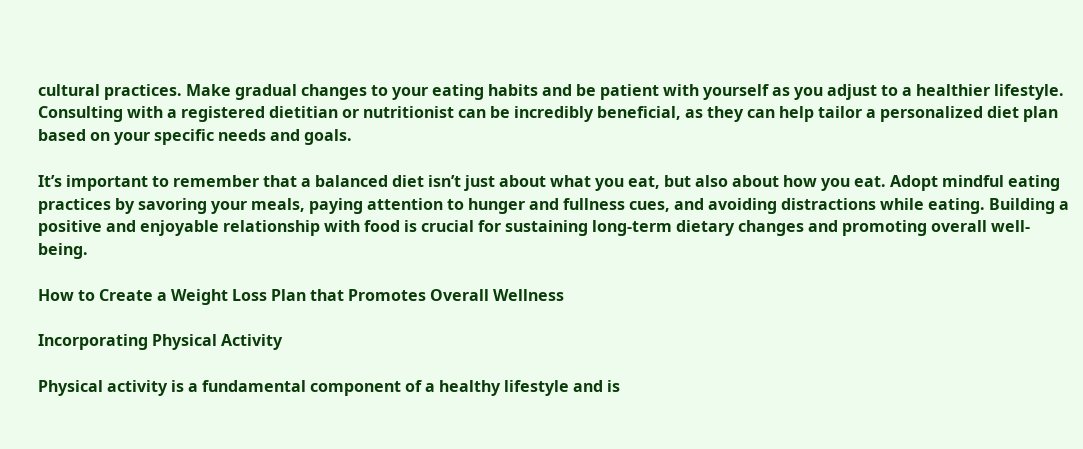cultural practices. Make gradual changes to your eating habits and be patient with yourself as you adjust to a healthier lifestyle. Consulting with a registered dietitian or nutritionist can be incredibly beneficial, as they can help tailor a personalized diet plan based on your specific needs and goals.

It’s important to remember that a balanced diet isn’t just about what you eat, but also about how you eat. Adopt mindful eating practices by savoring your meals, paying attention to hunger and fullness cues, and avoiding distractions while eating. Building a positive and enjoyable relationship with food is crucial for sustaining long-term dietary changes and promoting overall well-being.

How to Create a Weight Loss Plan that Promotes Overall Wellness

Incorporating Physical Activity

Physical activity is a fundamental component of a healthy lifestyle and is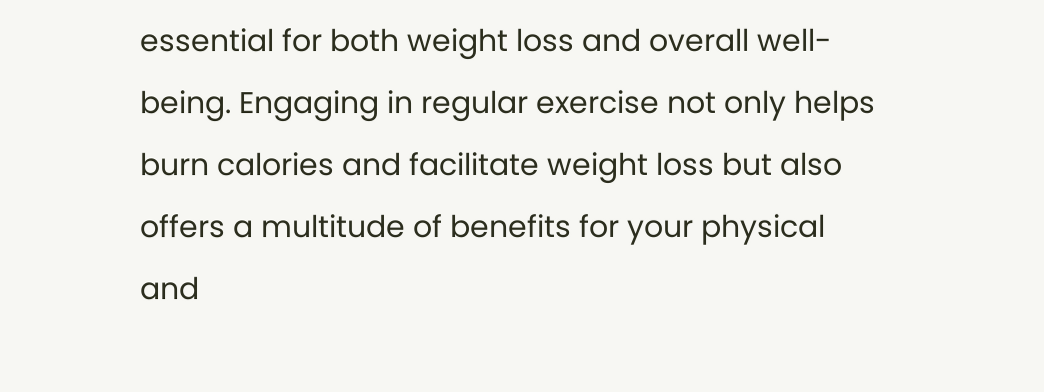essential for both weight loss and overall well-being. Engaging in regular exercise not only helps burn calories and facilitate weight loss but also offers a multitude of benefits for your physical and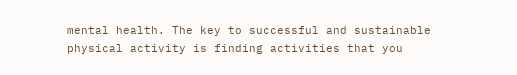mental health. The key to successful and sustainable physical activity is finding activities that you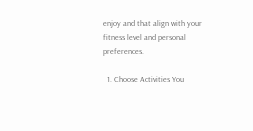enjoy and that align with your fitness level and personal preferences.

  1. Choose Activities You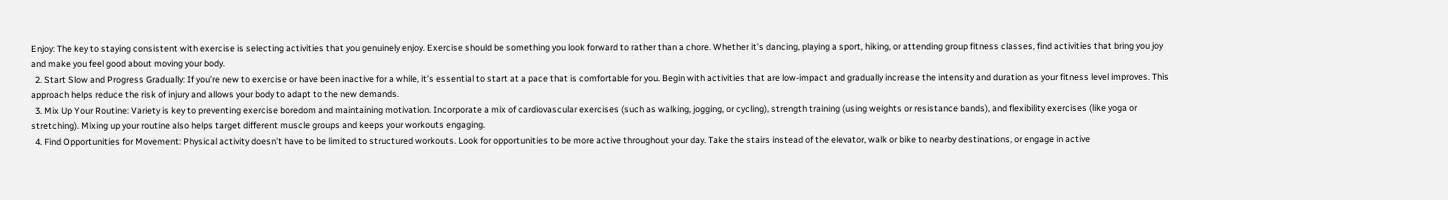Enjoy: The key to staying consistent with exercise is selecting activities that you genuinely enjoy. Exercise should be something you look forward to rather than a chore. Whether it’s dancing, playing a sport, hiking, or attending group fitness classes, find activities that bring you joy and make you feel good about moving your body.
  2. Start Slow and Progress Gradually: If you’re new to exercise or have been inactive for a while, it’s essential to start at a pace that is comfortable for you. Begin with activities that are low-impact and gradually increase the intensity and duration as your fitness level improves. This approach helps reduce the risk of injury and allows your body to adapt to the new demands.
  3. Mix Up Your Routine: Variety is key to preventing exercise boredom and maintaining motivation. Incorporate a mix of cardiovascular exercises (such as walking, jogging, or cycling), strength training (using weights or resistance bands), and flexibility exercises (like yoga or stretching). Mixing up your routine also helps target different muscle groups and keeps your workouts engaging.
  4. Find Opportunities for Movement: Physical activity doesn’t have to be limited to structured workouts. Look for opportunities to be more active throughout your day. Take the stairs instead of the elevator, walk or bike to nearby destinations, or engage in active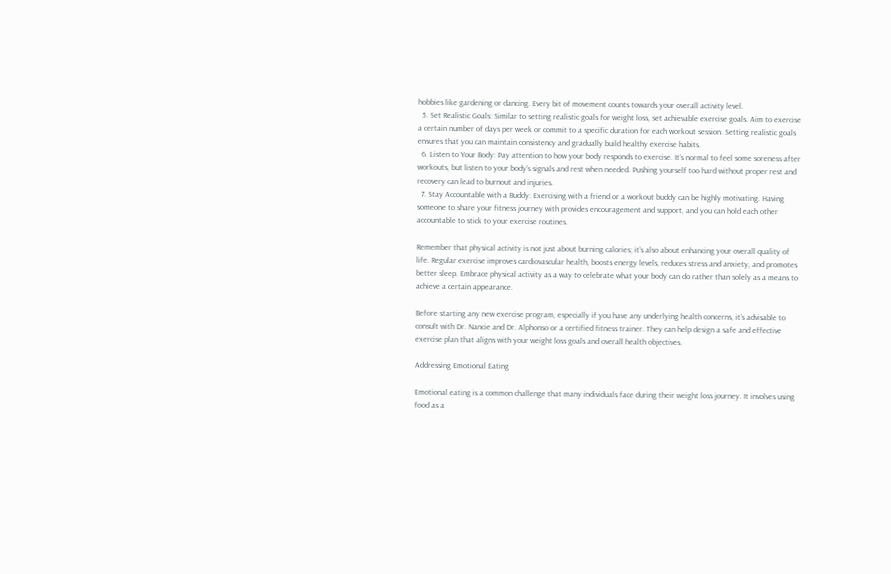hobbies like gardening or dancing. Every bit of movement counts towards your overall activity level.
  5. Set Realistic Goals: Similar to setting realistic goals for weight loss, set achievable exercise goals. Aim to exercise a certain number of days per week or commit to a specific duration for each workout session. Setting realistic goals ensures that you can maintain consistency and gradually build healthy exercise habits.
  6. Listen to Your Body: Pay attention to how your body responds to exercise. It’s normal to feel some soreness after workouts, but listen to your body’s signals and rest when needed. Pushing yourself too hard without proper rest and recovery can lead to burnout and injuries.
  7. Stay Accountable with a Buddy: Exercising with a friend or a workout buddy can be highly motivating. Having someone to share your fitness journey with provides encouragement and support, and you can hold each other accountable to stick to your exercise routines.

Remember that physical activity is not just about burning calories; it’s also about enhancing your overall quality of life. Regular exercise improves cardiovascular health, boosts energy levels, reduces stress and anxiety, and promotes better sleep. Embrace physical activity as a way to celebrate what your body can do rather than solely as a means to achieve a certain appearance.

Before starting any new exercise program, especially if you have any underlying health concerns, it’s advisable to consult with Dr. Nancie and Dr. Alphonso or a certified fitness trainer. They can help design a safe and effective exercise plan that aligns with your weight loss goals and overall health objectives.

Addressing Emotional Eating

Emotional eating is a common challenge that many individuals face during their weight loss journey. It involves using food as a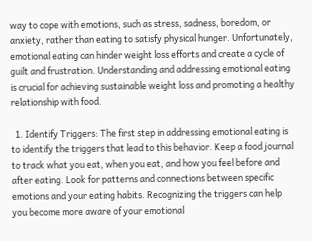way to cope with emotions, such as stress, sadness, boredom, or anxiety, rather than eating to satisfy physical hunger. Unfortunately, emotional eating can hinder weight loss efforts and create a cycle of guilt and frustration. Understanding and addressing emotional eating is crucial for achieving sustainable weight loss and promoting a healthy relationship with food.

  1. Identify Triggers: The first step in addressing emotional eating is to identify the triggers that lead to this behavior. Keep a food journal to track what you eat, when you eat, and how you feel before and after eating. Look for patterns and connections between specific emotions and your eating habits. Recognizing the triggers can help you become more aware of your emotional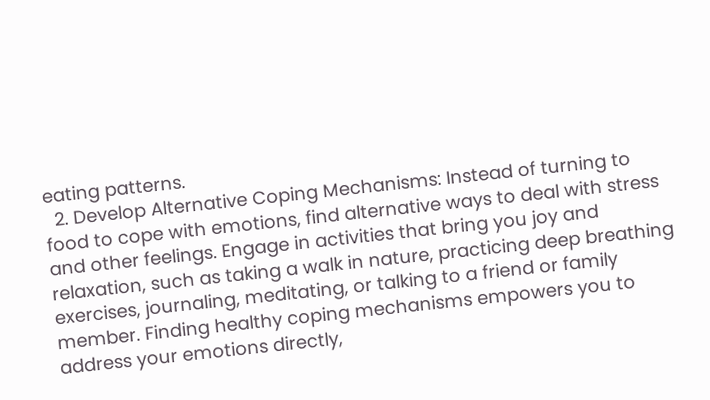eating patterns.
  2. Develop Alternative Coping Mechanisms: Instead of turning to food to cope with emotions, find alternative ways to deal with stress and other feelings. Engage in activities that bring you joy and relaxation, such as taking a walk in nature, practicing deep breathing exercises, journaling, meditating, or talking to a friend or family member. Finding healthy coping mechanisms empowers you to address your emotions directly,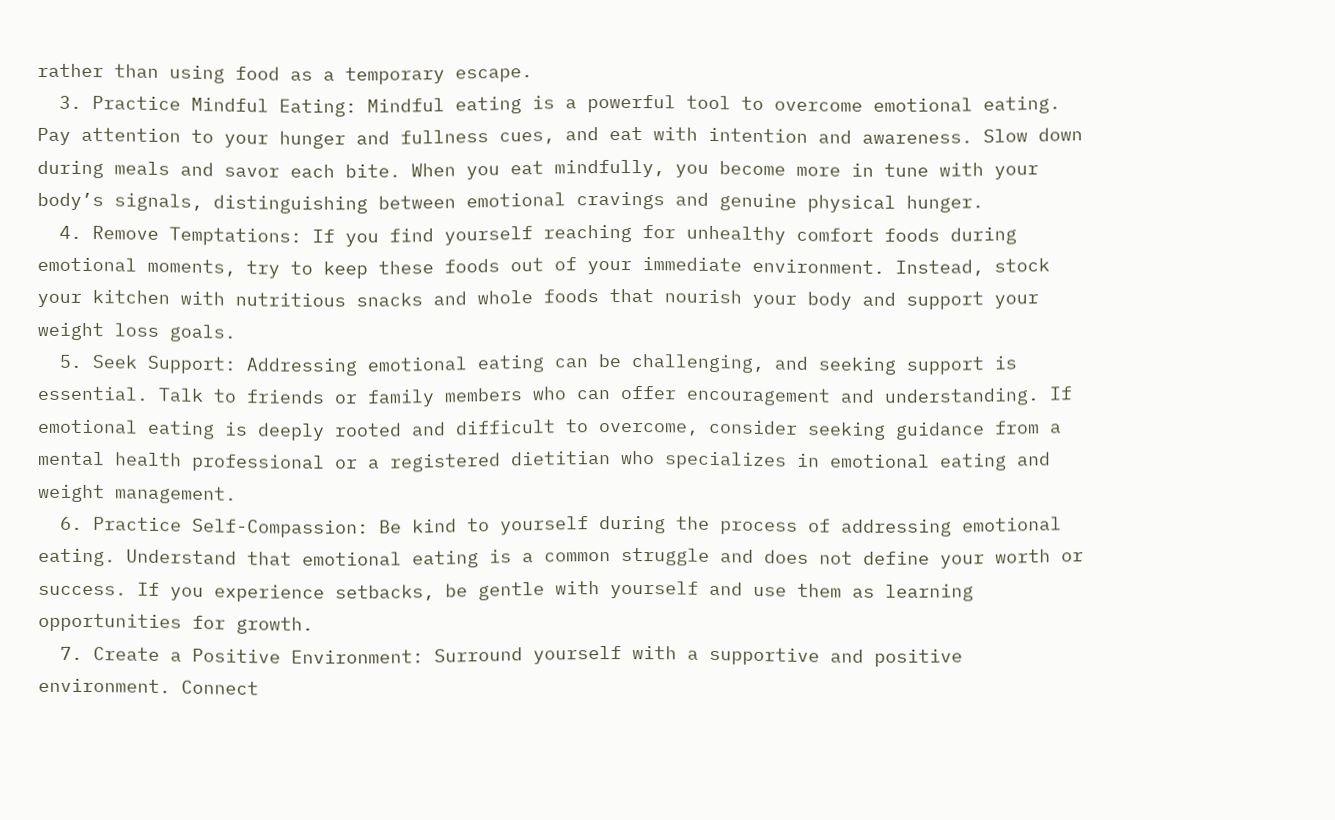rather than using food as a temporary escape.
  3. Practice Mindful Eating: Mindful eating is a powerful tool to overcome emotional eating. Pay attention to your hunger and fullness cues, and eat with intention and awareness. Slow down during meals and savor each bite. When you eat mindfully, you become more in tune with your body’s signals, distinguishing between emotional cravings and genuine physical hunger.
  4. Remove Temptations: If you find yourself reaching for unhealthy comfort foods during emotional moments, try to keep these foods out of your immediate environment. Instead, stock your kitchen with nutritious snacks and whole foods that nourish your body and support your weight loss goals.
  5. Seek Support: Addressing emotional eating can be challenging, and seeking support is essential. Talk to friends or family members who can offer encouragement and understanding. If emotional eating is deeply rooted and difficult to overcome, consider seeking guidance from a mental health professional or a registered dietitian who specializes in emotional eating and weight management.
  6. Practice Self-Compassion: Be kind to yourself during the process of addressing emotional eating. Understand that emotional eating is a common struggle and does not define your worth or success. If you experience setbacks, be gentle with yourself and use them as learning opportunities for growth.
  7. Create a Positive Environment: Surround yourself with a supportive and positive environment. Connect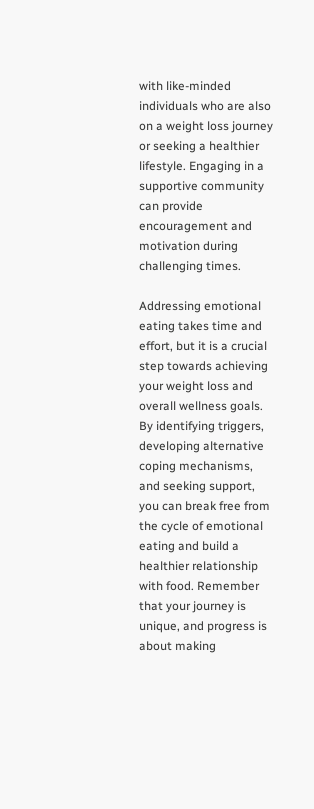with like-minded individuals who are also on a weight loss journey or seeking a healthier lifestyle. Engaging in a supportive community can provide encouragement and motivation during challenging times.

Addressing emotional eating takes time and effort, but it is a crucial step towards achieving your weight loss and overall wellness goals. By identifying triggers, developing alternative coping mechanisms, and seeking support, you can break free from the cycle of emotional eating and build a healthier relationship with food. Remember that your journey is unique, and progress is about making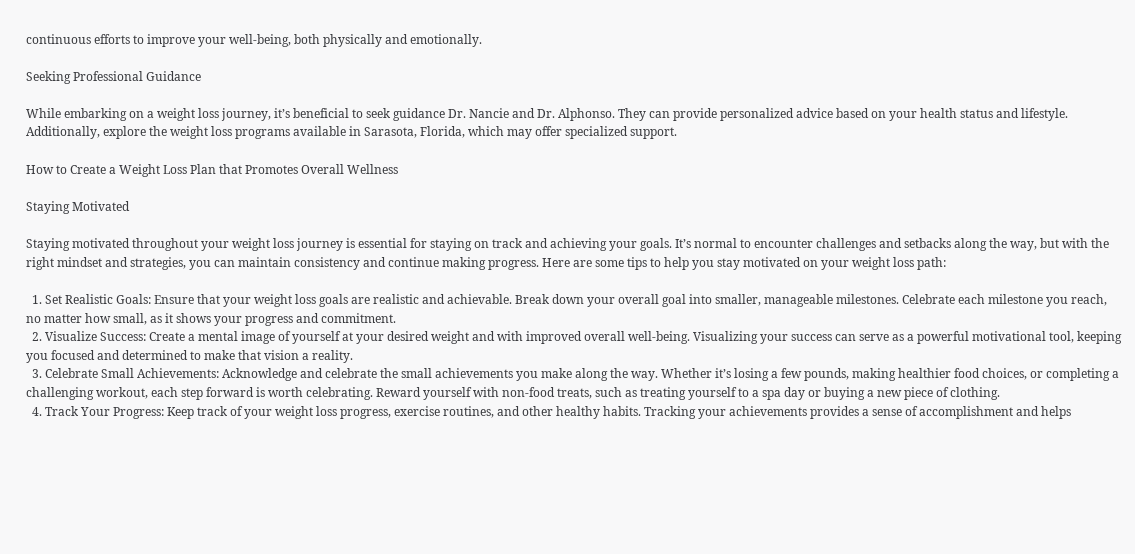continuous efforts to improve your well-being, both physically and emotionally.

Seeking Professional Guidance

While embarking on a weight loss journey, it’s beneficial to seek guidance Dr. Nancie and Dr. Alphonso. They can provide personalized advice based on your health status and lifestyle. Additionally, explore the weight loss programs available in Sarasota, Florida, which may offer specialized support.

How to Create a Weight Loss Plan that Promotes Overall Wellness

Staying Motivated

Staying motivated throughout your weight loss journey is essential for staying on track and achieving your goals. It’s normal to encounter challenges and setbacks along the way, but with the right mindset and strategies, you can maintain consistency and continue making progress. Here are some tips to help you stay motivated on your weight loss path:

  1. Set Realistic Goals: Ensure that your weight loss goals are realistic and achievable. Break down your overall goal into smaller, manageable milestones. Celebrate each milestone you reach, no matter how small, as it shows your progress and commitment.
  2. Visualize Success: Create a mental image of yourself at your desired weight and with improved overall well-being. Visualizing your success can serve as a powerful motivational tool, keeping you focused and determined to make that vision a reality.
  3. Celebrate Small Achievements: Acknowledge and celebrate the small achievements you make along the way. Whether it’s losing a few pounds, making healthier food choices, or completing a challenging workout, each step forward is worth celebrating. Reward yourself with non-food treats, such as treating yourself to a spa day or buying a new piece of clothing.
  4. Track Your Progress: Keep track of your weight loss progress, exercise routines, and other healthy habits. Tracking your achievements provides a sense of accomplishment and helps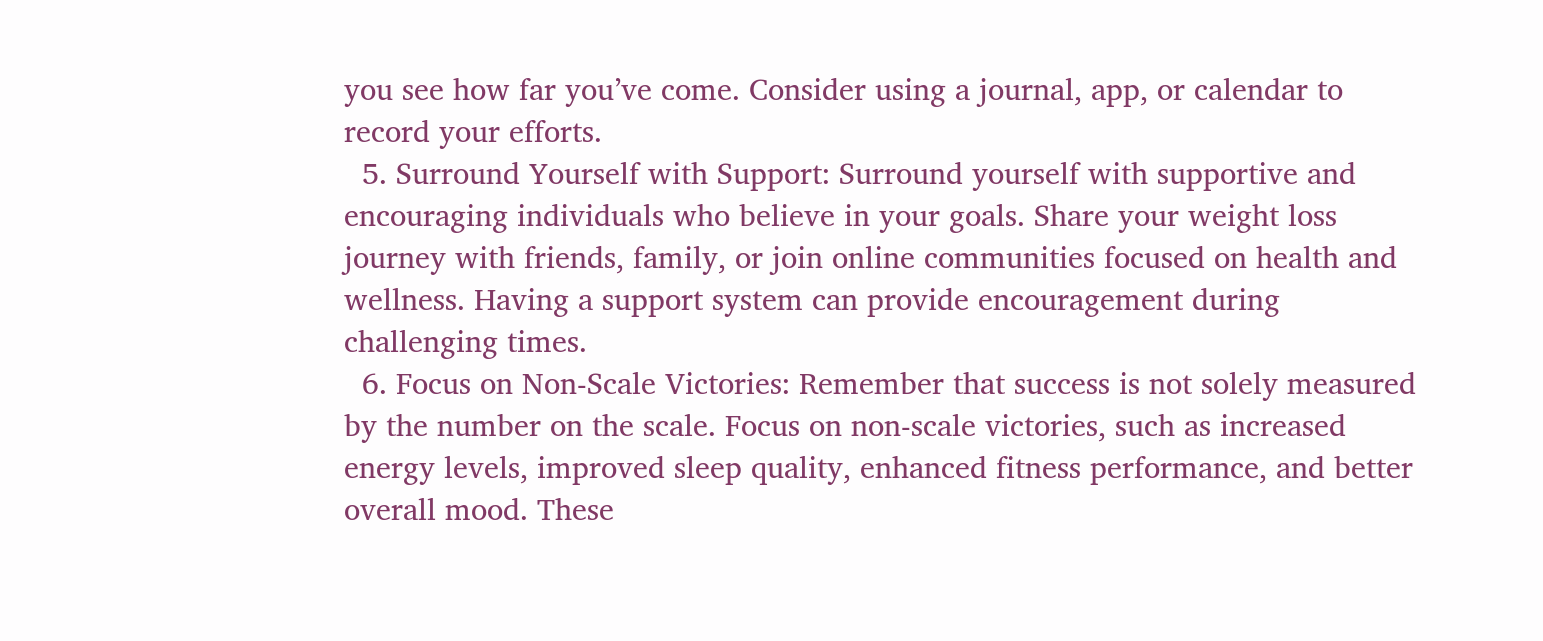you see how far you’ve come. Consider using a journal, app, or calendar to record your efforts.
  5. Surround Yourself with Support: Surround yourself with supportive and encouraging individuals who believe in your goals. Share your weight loss journey with friends, family, or join online communities focused on health and wellness. Having a support system can provide encouragement during challenging times.
  6. Focus on Non-Scale Victories: Remember that success is not solely measured by the number on the scale. Focus on non-scale victories, such as increased energy levels, improved sleep quality, enhanced fitness performance, and better overall mood. These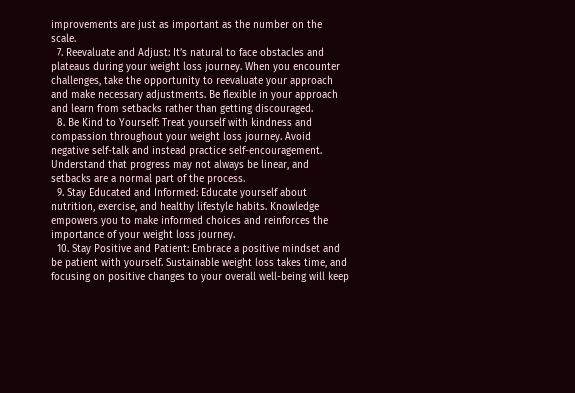improvements are just as important as the number on the scale.
  7. Reevaluate and Adjust: It’s natural to face obstacles and plateaus during your weight loss journey. When you encounter challenges, take the opportunity to reevaluate your approach and make necessary adjustments. Be flexible in your approach and learn from setbacks rather than getting discouraged.
  8. Be Kind to Yourself: Treat yourself with kindness and compassion throughout your weight loss journey. Avoid negative self-talk and instead practice self-encouragement. Understand that progress may not always be linear, and setbacks are a normal part of the process.
  9. Stay Educated and Informed: Educate yourself about nutrition, exercise, and healthy lifestyle habits. Knowledge empowers you to make informed choices and reinforces the importance of your weight loss journey.
  10. Stay Positive and Patient: Embrace a positive mindset and be patient with yourself. Sustainable weight loss takes time, and focusing on positive changes to your overall well-being will keep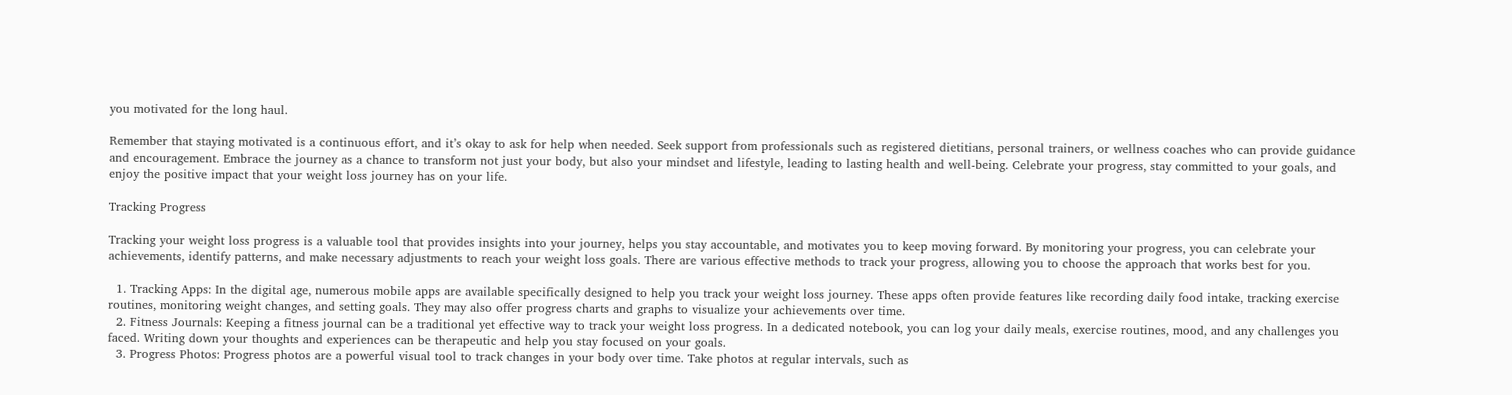you motivated for the long haul.

Remember that staying motivated is a continuous effort, and it’s okay to ask for help when needed. Seek support from professionals such as registered dietitians, personal trainers, or wellness coaches who can provide guidance and encouragement. Embrace the journey as a chance to transform not just your body, but also your mindset and lifestyle, leading to lasting health and well-being. Celebrate your progress, stay committed to your goals, and enjoy the positive impact that your weight loss journey has on your life.

Tracking Progress

Tracking your weight loss progress is a valuable tool that provides insights into your journey, helps you stay accountable, and motivates you to keep moving forward. By monitoring your progress, you can celebrate your achievements, identify patterns, and make necessary adjustments to reach your weight loss goals. There are various effective methods to track your progress, allowing you to choose the approach that works best for you.

  1. Tracking Apps: In the digital age, numerous mobile apps are available specifically designed to help you track your weight loss journey. These apps often provide features like recording daily food intake, tracking exercise routines, monitoring weight changes, and setting goals. They may also offer progress charts and graphs to visualize your achievements over time.
  2. Fitness Journals: Keeping a fitness journal can be a traditional yet effective way to track your weight loss progress. In a dedicated notebook, you can log your daily meals, exercise routines, mood, and any challenges you faced. Writing down your thoughts and experiences can be therapeutic and help you stay focused on your goals.
  3. Progress Photos: Progress photos are a powerful visual tool to track changes in your body over time. Take photos at regular intervals, such as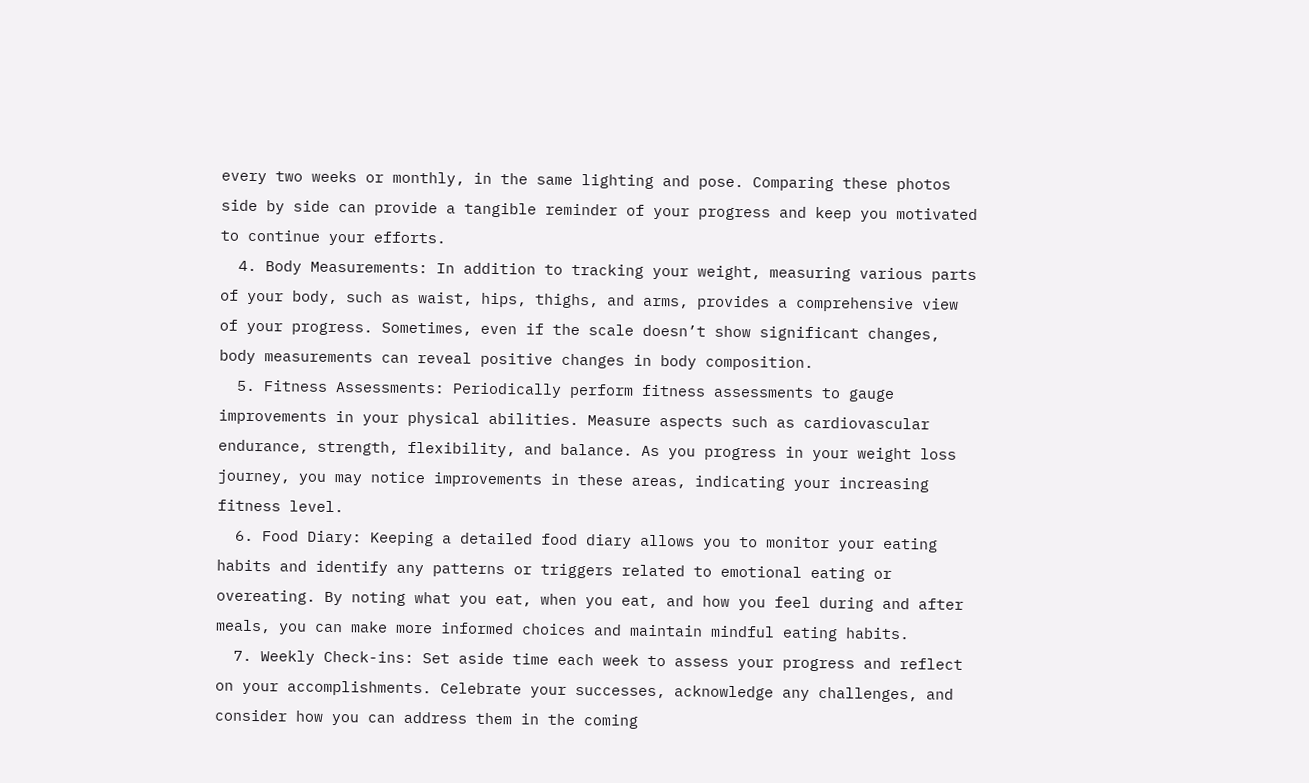every two weeks or monthly, in the same lighting and pose. Comparing these photos side by side can provide a tangible reminder of your progress and keep you motivated to continue your efforts.
  4. Body Measurements: In addition to tracking your weight, measuring various parts of your body, such as waist, hips, thighs, and arms, provides a comprehensive view of your progress. Sometimes, even if the scale doesn’t show significant changes, body measurements can reveal positive changes in body composition.
  5. Fitness Assessments: Periodically perform fitness assessments to gauge improvements in your physical abilities. Measure aspects such as cardiovascular endurance, strength, flexibility, and balance. As you progress in your weight loss journey, you may notice improvements in these areas, indicating your increasing fitness level.
  6. Food Diary: Keeping a detailed food diary allows you to monitor your eating habits and identify any patterns or triggers related to emotional eating or overeating. By noting what you eat, when you eat, and how you feel during and after meals, you can make more informed choices and maintain mindful eating habits.
  7. Weekly Check-ins: Set aside time each week to assess your progress and reflect on your accomplishments. Celebrate your successes, acknowledge any challenges, and consider how you can address them in the coming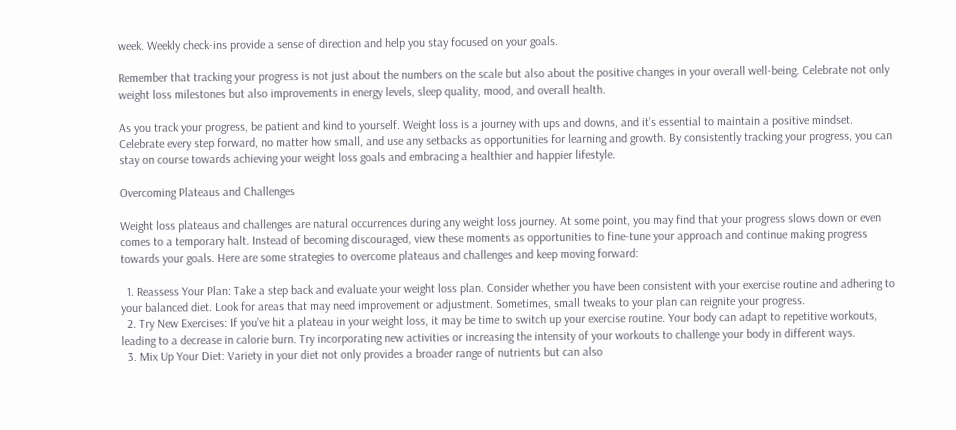week. Weekly check-ins provide a sense of direction and help you stay focused on your goals.

Remember that tracking your progress is not just about the numbers on the scale but also about the positive changes in your overall well-being. Celebrate not only weight loss milestones but also improvements in energy levels, sleep quality, mood, and overall health.

As you track your progress, be patient and kind to yourself. Weight loss is a journey with ups and downs, and it’s essential to maintain a positive mindset. Celebrate every step forward, no matter how small, and use any setbacks as opportunities for learning and growth. By consistently tracking your progress, you can stay on course towards achieving your weight loss goals and embracing a healthier and happier lifestyle.

Overcoming Plateaus and Challenges

Weight loss plateaus and challenges are natural occurrences during any weight loss journey. At some point, you may find that your progress slows down or even comes to a temporary halt. Instead of becoming discouraged, view these moments as opportunities to fine-tune your approach and continue making progress towards your goals. Here are some strategies to overcome plateaus and challenges and keep moving forward:

  1. Reassess Your Plan: Take a step back and evaluate your weight loss plan. Consider whether you have been consistent with your exercise routine and adhering to your balanced diet. Look for areas that may need improvement or adjustment. Sometimes, small tweaks to your plan can reignite your progress.
  2. Try New Exercises: If you’ve hit a plateau in your weight loss, it may be time to switch up your exercise routine. Your body can adapt to repetitive workouts, leading to a decrease in calorie burn. Try incorporating new activities or increasing the intensity of your workouts to challenge your body in different ways.
  3. Mix Up Your Diet: Variety in your diet not only provides a broader range of nutrients but can also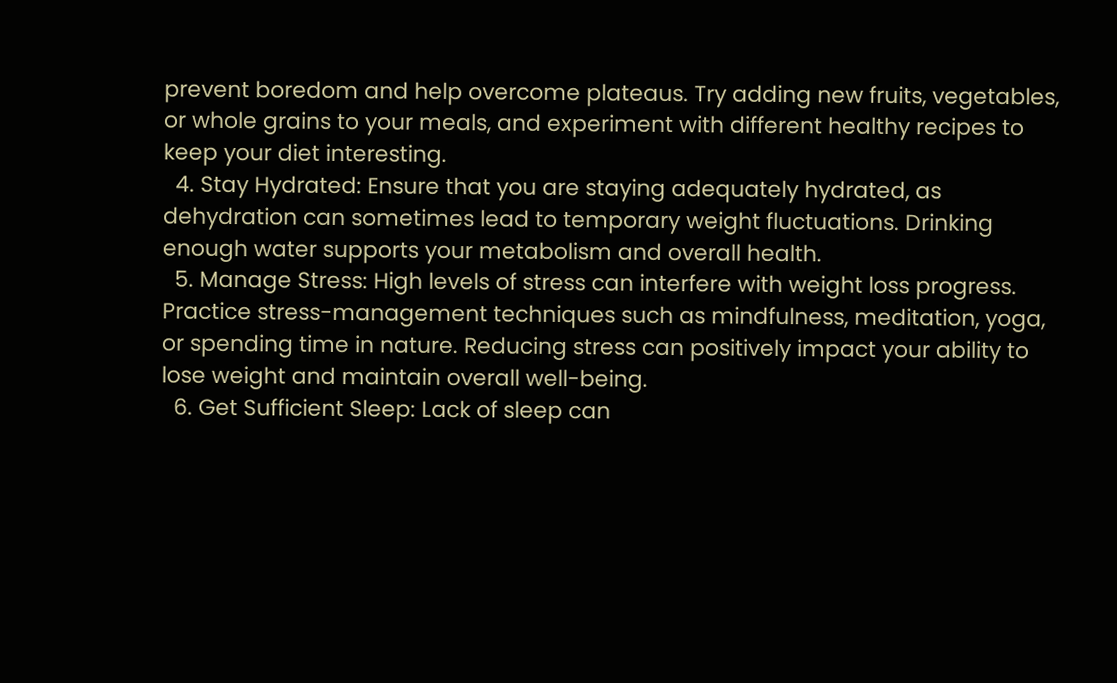prevent boredom and help overcome plateaus. Try adding new fruits, vegetables, or whole grains to your meals, and experiment with different healthy recipes to keep your diet interesting.
  4. Stay Hydrated: Ensure that you are staying adequately hydrated, as dehydration can sometimes lead to temporary weight fluctuations. Drinking enough water supports your metabolism and overall health.
  5. Manage Stress: High levels of stress can interfere with weight loss progress. Practice stress-management techniques such as mindfulness, meditation, yoga, or spending time in nature. Reducing stress can positively impact your ability to lose weight and maintain overall well-being.
  6. Get Sufficient Sleep: Lack of sleep can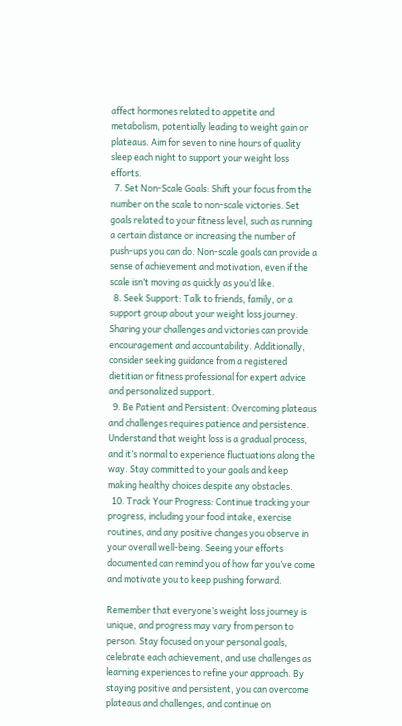affect hormones related to appetite and metabolism, potentially leading to weight gain or plateaus. Aim for seven to nine hours of quality sleep each night to support your weight loss efforts.
  7. Set Non-Scale Goals: Shift your focus from the number on the scale to non-scale victories. Set goals related to your fitness level, such as running a certain distance or increasing the number of push-ups you can do. Non-scale goals can provide a sense of achievement and motivation, even if the scale isn’t moving as quickly as you’d like.
  8. Seek Support: Talk to friends, family, or a support group about your weight loss journey. Sharing your challenges and victories can provide encouragement and accountability. Additionally, consider seeking guidance from a registered dietitian or fitness professional for expert advice and personalized support.
  9. Be Patient and Persistent: Overcoming plateaus and challenges requires patience and persistence. Understand that weight loss is a gradual process, and it’s normal to experience fluctuations along the way. Stay committed to your goals and keep making healthy choices despite any obstacles.
  10. Track Your Progress: Continue tracking your progress, including your food intake, exercise routines, and any positive changes you observe in your overall well-being. Seeing your efforts documented can remind you of how far you’ve come and motivate you to keep pushing forward.

Remember that everyone’s weight loss journey is unique, and progress may vary from person to person. Stay focused on your personal goals, celebrate each achievement, and use challenges as learning experiences to refine your approach. By staying positive and persistent, you can overcome plateaus and challenges, and continue on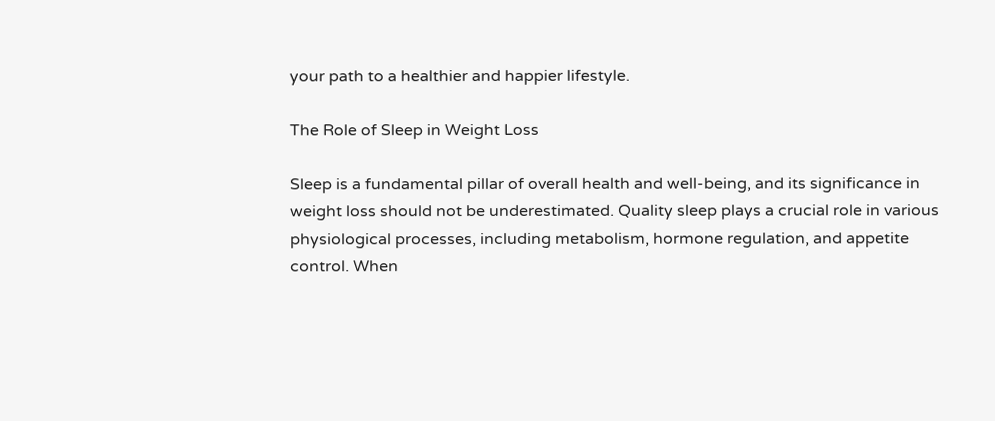your path to a healthier and happier lifestyle.

The Role of Sleep in Weight Loss

Sleep is a fundamental pillar of overall health and well-being, and its significance in weight loss should not be underestimated. Quality sleep plays a crucial role in various physiological processes, including metabolism, hormone regulation, and appetite control. When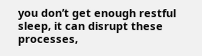you don’t get enough restful sleep, it can disrupt these processes,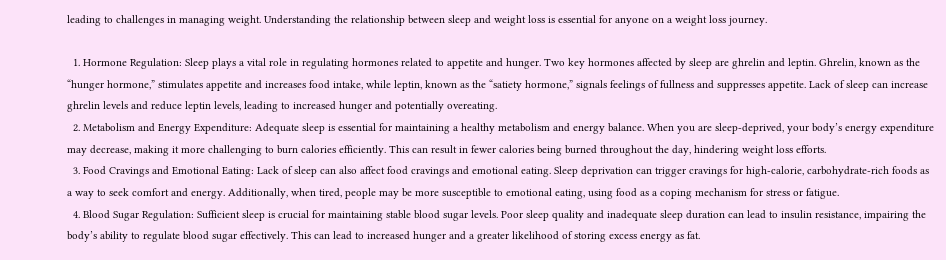leading to challenges in managing weight. Understanding the relationship between sleep and weight loss is essential for anyone on a weight loss journey.

  1. Hormone Regulation: Sleep plays a vital role in regulating hormones related to appetite and hunger. Two key hormones affected by sleep are ghrelin and leptin. Ghrelin, known as the “hunger hormone,” stimulates appetite and increases food intake, while leptin, known as the “satiety hormone,” signals feelings of fullness and suppresses appetite. Lack of sleep can increase ghrelin levels and reduce leptin levels, leading to increased hunger and potentially overeating.
  2. Metabolism and Energy Expenditure: Adequate sleep is essential for maintaining a healthy metabolism and energy balance. When you are sleep-deprived, your body’s energy expenditure may decrease, making it more challenging to burn calories efficiently. This can result in fewer calories being burned throughout the day, hindering weight loss efforts.
  3. Food Cravings and Emotional Eating: Lack of sleep can also affect food cravings and emotional eating. Sleep deprivation can trigger cravings for high-calorie, carbohydrate-rich foods as a way to seek comfort and energy. Additionally, when tired, people may be more susceptible to emotional eating, using food as a coping mechanism for stress or fatigue.
  4. Blood Sugar Regulation: Sufficient sleep is crucial for maintaining stable blood sugar levels. Poor sleep quality and inadequate sleep duration can lead to insulin resistance, impairing the body’s ability to regulate blood sugar effectively. This can lead to increased hunger and a greater likelihood of storing excess energy as fat.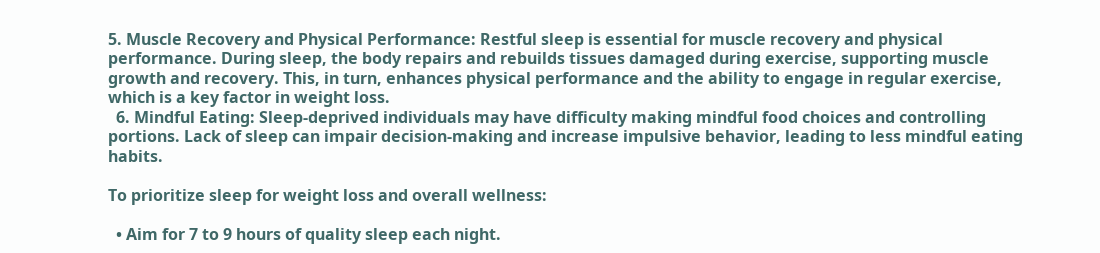5. Muscle Recovery and Physical Performance: Restful sleep is essential for muscle recovery and physical performance. During sleep, the body repairs and rebuilds tissues damaged during exercise, supporting muscle growth and recovery. This, in turn, enhances physical performance and the ability to engage in regular exercise, which is a key factor in weight loss.
  6. Mindful Eating: Sleep-deprived individuals may have difficulty making mindful food choices and controlling portions. Lack of sleep can impair decision-making and increase impulsive behavior, leading to less mindful eating habits.

To prioritize sleep for weight loss and overall wellness:

  • Aim for 7 to 9 hours of quality sleep each night.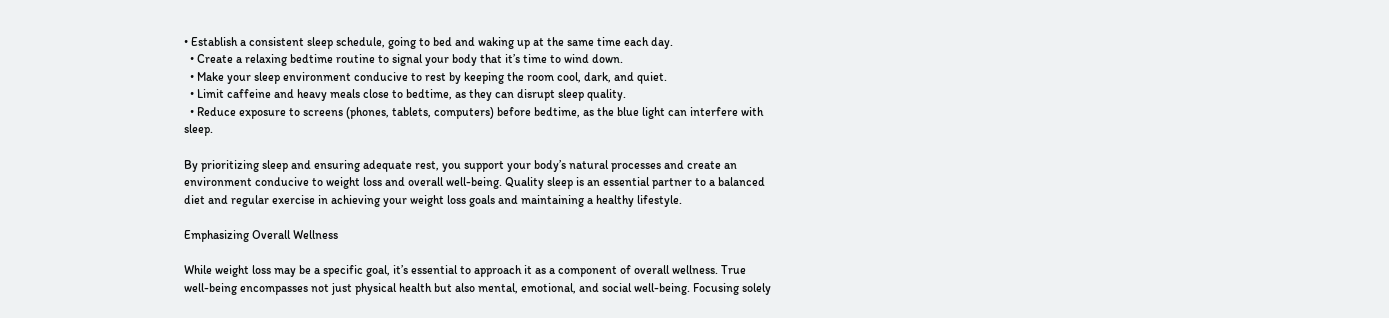• Establish a consistent sleep schedule, going to bed and waking up at the same time each day.
  • Create a relaxing bedtime routine to signal your body that it’s time to wind down.
  • Make your sleep environment conducive to rest by keeping the room cool, dark, and quiet.
  • Limit caffeine and heavy meals close to bedtime, as they can disrupt sleep quality.
  • Reduce exposure to screens (phones, tablets, computers) before bedtime, as the blue light can interfere with sleep.

By prioritizing sleep and ensuring adequate rest, you support your body’s natural processes and create an environment conducive to weight loss and overall well-being. Quality sleep is an essential partner to a balanced diet and regular exercise in achieving your weight loss goals and maintaining a healthy lifestyle.

Emphasizing Overall Wellness

While weight loss may be a specific goal, it’s essential to approach it as a component of overall wellness. True well-being encompasses not just physical health but also mental, emotional, and social well-being. Focusing solely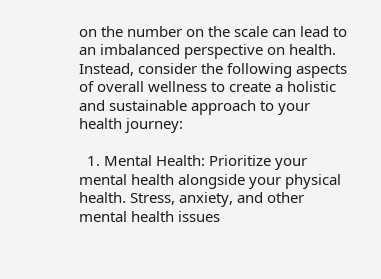on the number on the scale can lead to an imbalanced perspective on health. Instead, consider the following aspects of overall wellness to create a holistic and sustainable approach to your health journey:

  1. Mental Health: Prioritize your mental health alongside your physical health. Stress, anxiety, and other mental health issues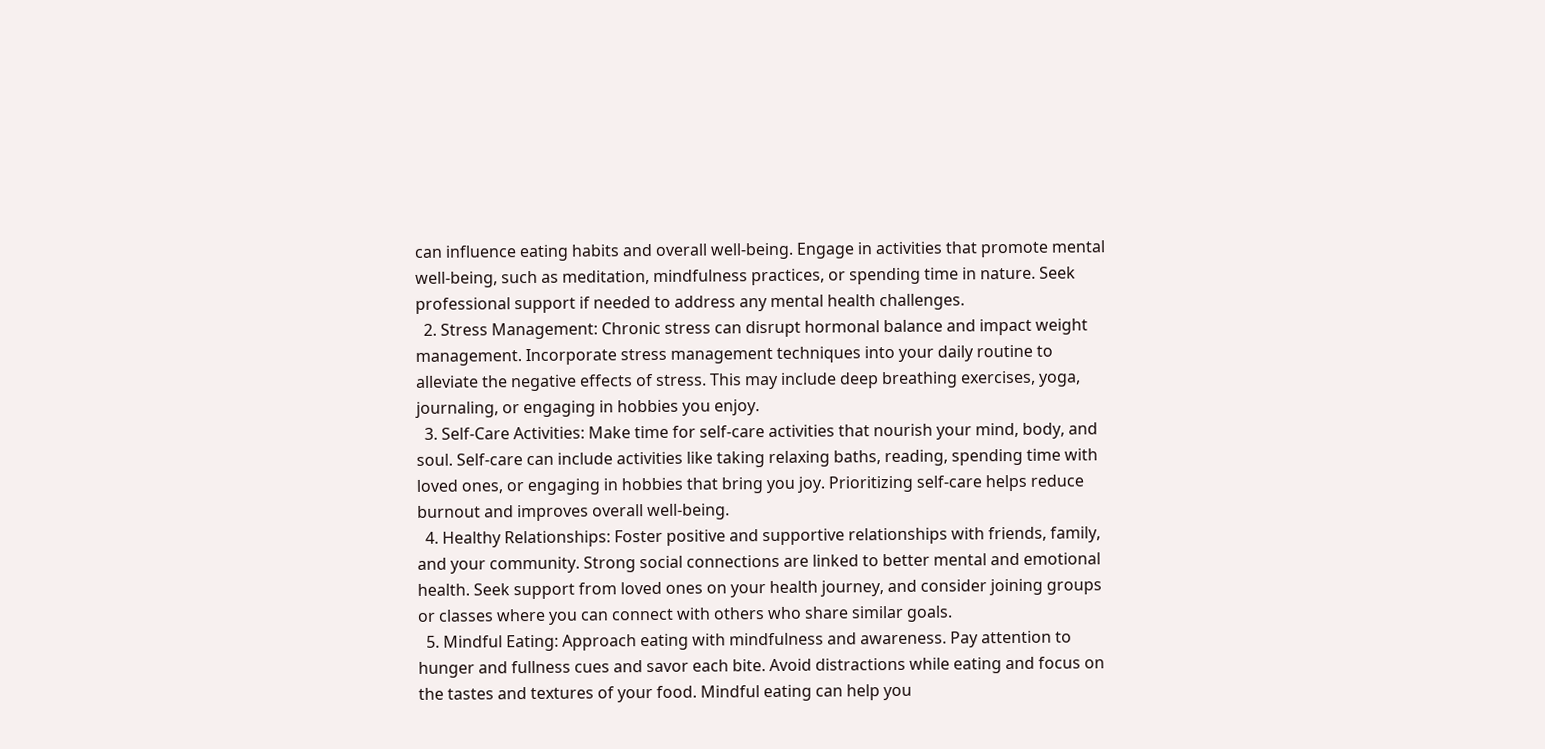can influence eating habits and overall well-being. Engage in activities that promote mental well-being, such as meditation, mindfulness practices, or spending time in nature. Seek professional support if needed to address any mental health challenges.
  2. Stress Management: Chronic stress can disrupt hormonal balance and impact weight management. Incorporate stress management techniques into your daily routine to alleviate the negative effects of stress. This may include deep breathing exercises, yoga, journaling, or engaging in hobbies you enjoy.
  3. Self-Care Activities: Make time for self-care activities that nourish your mind, body, and soul. Self-care can include activities like taking relaxing baths, reading, spending time with loved ones, or engaging in hobbies that bring you joy. Prioritizing self-care helps reduce burnout and improves overall well-being.
  4. Healthy Relationships: Foster positive and supportive relationships with friends, family, and your community. Strong social connections are linked to better mental and emotional health. Seek support from loved ones on your health journey, and consider joining groups or classes where you can connect with others who share similar goals.
  5. Mindful Eating: Approach eating with mindfulness and awareness. Pay attention to hunger and fullness cues and savor each bite. Avoid distractions while eating and focus on the tastes and textures of your food. Mindful eating can help you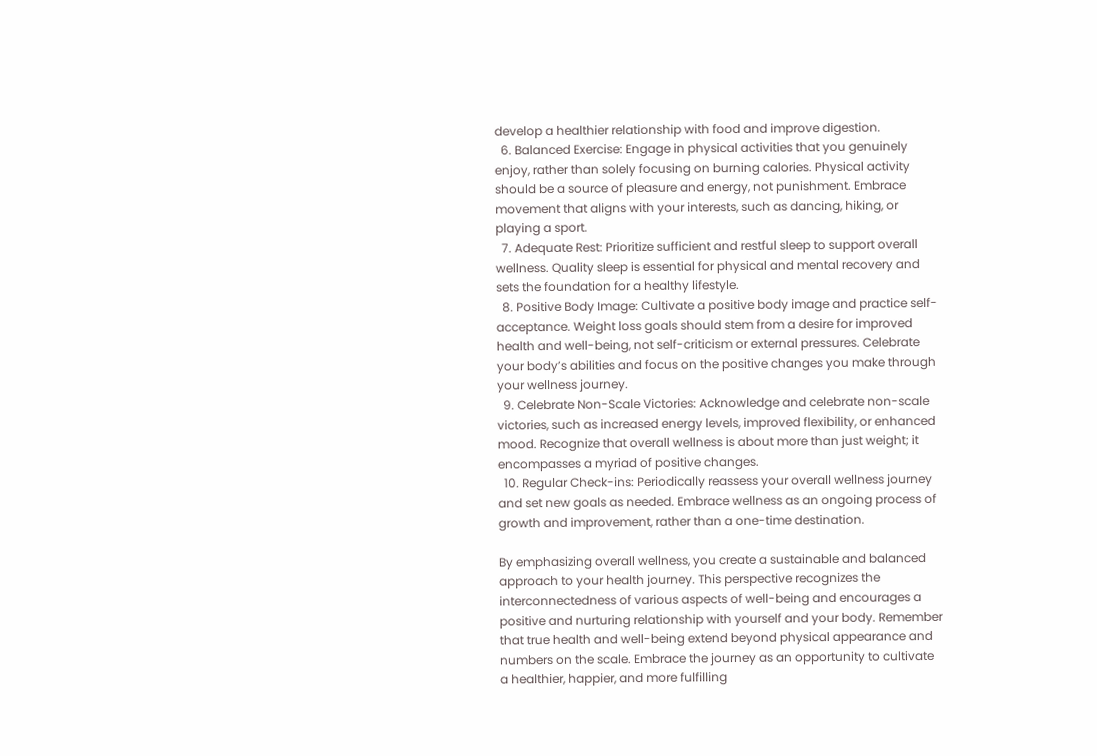develop a healthier relationship with food and improve digestion.
  6. Balanced Exercise: Engage in physical activities that you genuinely enjoy, rather than solely focusing on burning calories. Physical activity should be a source of pleasure and energy, not punishment. Embrace movement that aligns with your interests, such as dancing, hiking, or playing a sport.
  7. Adequate Rest: Prioritize sufficient and restful sleep to support overall wellness. Quality sleep is essential for physical and mental recovery and sets the foundation for a healthy lifestyle.
  8. Positive Body Image: Cultivate a positive body image and practice self-acceptance. Weight loss goals should stem from a desire for improved health and well-being, not self-criticism or external pressures. Celebrate your body’s abilities and focus on the positive changes you make through your wellness journey.
  9. Celebrate Non-Scale Victories: Acknowledge and celebrate non-scale victories, such as increased energy levels, improved flexibility, or enhanced mood. Recognize that overall wellness is about more than just weight; it encompasses a myriad of positive changes.
  10. Regular Check-ins: Periodically reassess your overall wellness journey and set new goals as needed. Embrace wellness as an ongoing process of growth and improvement, rather than a one-time destination.

By emphasizing overall wellness, you create a sustainable and balanced approach to your health journey. This perspective recognizes the interconnectedness of various aspects of well-being and encourages a positive and nurturing relationship with yourself and your body. Remember that true health and well-being extend beyond physical appearance and numbers on the scale. Embrace the journey as an opportunity to cultivate a healthier, happier, and more fulfilling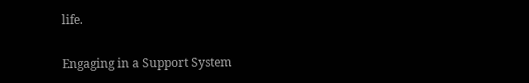life.

Engaging in a Support System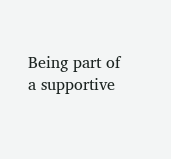Being part of a supportive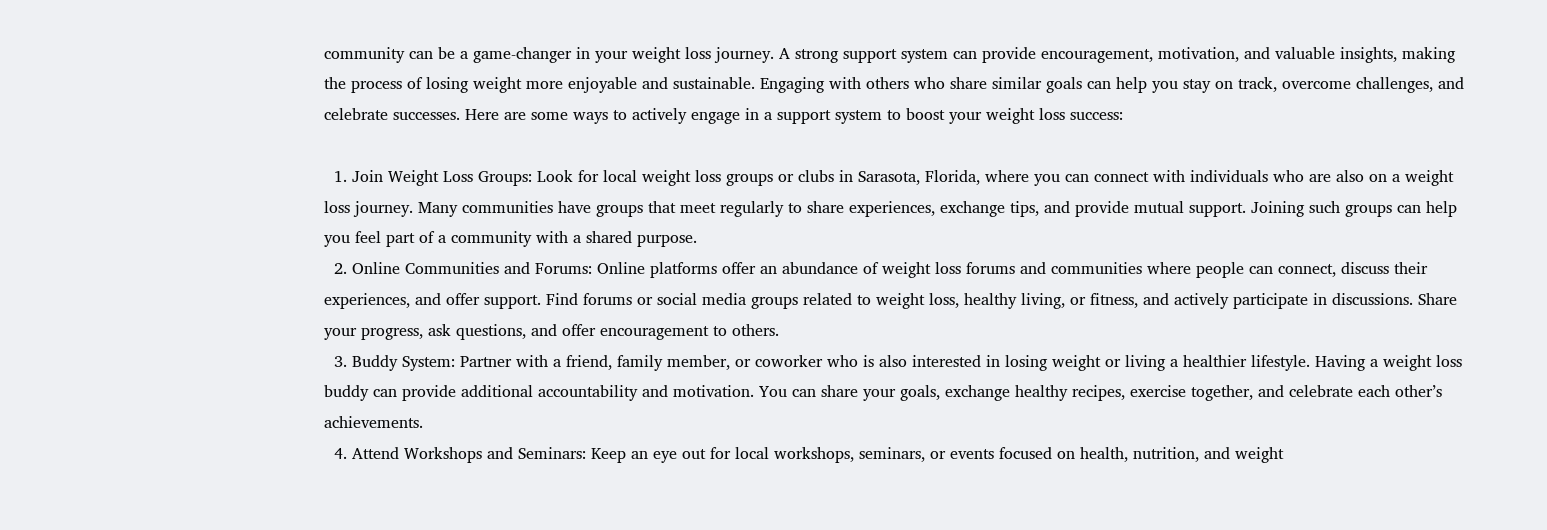community can be a game-changer in your weight loss journey. A strong support system can provide encouragement, motivation, and valuable insights, making the process of losing weight more enjoyable and sustainable. Engaging with others who share similar goals can help you stay on track, overcome challenges, and celebrate successes. Here are some ways to actively engage in a support system to boost your weight loss success:

  1. Join Weight Loss Groups: Look for local weight loss groups or clubs in Sarasota, Florida, where you can connect with individuals who are also on a weight loss journey. Many communities have groups that meet regularly to share experiences, exchange tips, and provide mutual support. Joining such groups can help you feel part of a community with a shared purpose.
  2. Online Communities and Forums: Online platforms offer an abundance of weight loss forums and communities where people can connect, discuss their experiences, and offer support. Find forums or social media groups related to weight loss, healthy living, or fitness, and actively participate in discussions. Share your progress, ask questions, and offer encouragement to others.
  3. Buddy System: Partner with a friend, family member, or coworker who is also interested in losing weight or living a healthier lifestyle. Having a weight loss buddy can provide additional accountability and motivation. You can share your goals, exchange healthy recipes, exercise together, and celebrate each other’s achievements.
  4. Attend Workshops and Seminars: Keep an eye out for local workshops, seminars, or events focused on health, nutrition, and weight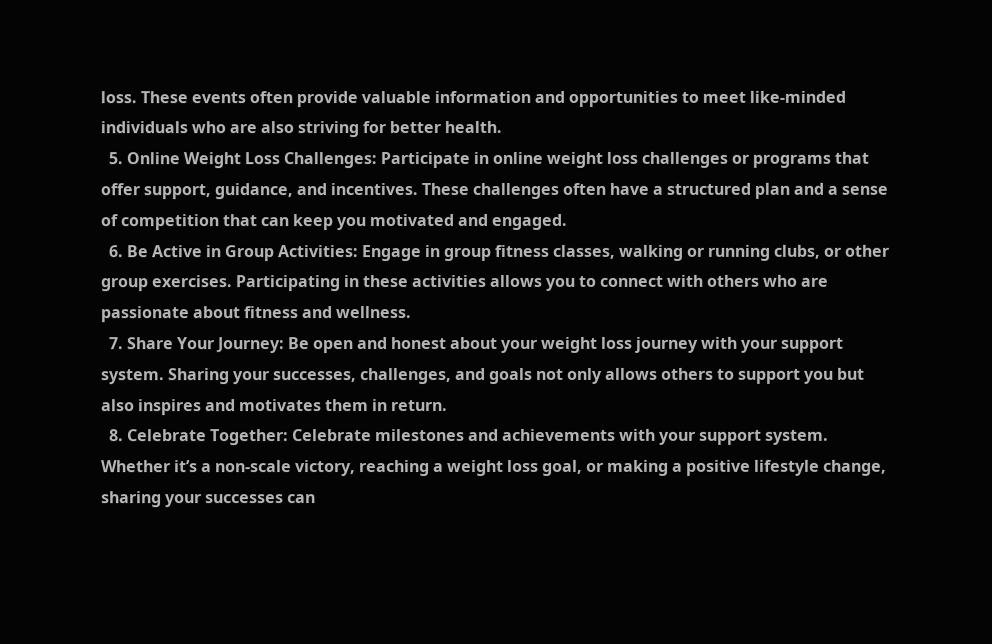loss. These events often provide valuable information and opportunities to meet like-minded individuals who are also striving for better health.
  5. Online Weight Loss Challenges: Participate in online weight loss challenges or programs that offer support, guidance, and incentives. These challenges often have a structured plan and a sense of competition that can keep you motivated and engaged.
  6. Be Active in Group Activities: Engage in group fitness classes, walking or running clubs, or other group exercises. Participating in these activities allows you to connect with others who are passionate about fitness and wellness.
  7. Share Your Journey: Be open and honest about your weight loss journey with your support system. Sharing your successes, challenges, and goals not only allows others to support you but also inspires and motivates them in return.
  8. Celebrate Together: Celebrate milestones and achievements with your support system. Whether it’s a non-scale victory, reaching a weight loss goal, or making a positive lifestyle change, sharing your successes can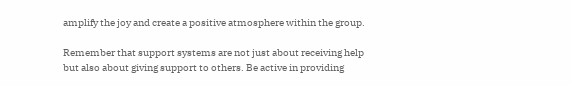amplify the joy and create a positive atmosphere within the group.

Remember that support systems are not just about receiving help but also about giving support to others. Be active in providing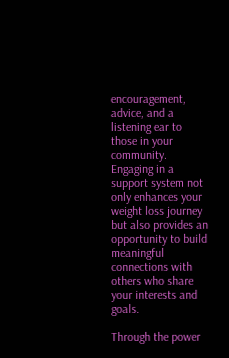encouragement, advice, and a listening ear to those in your community. Engaging in a support system not only enhances your weight loss journey but also provides an opportunity to build meaningful connections with others who share your interests and goals.

Through the power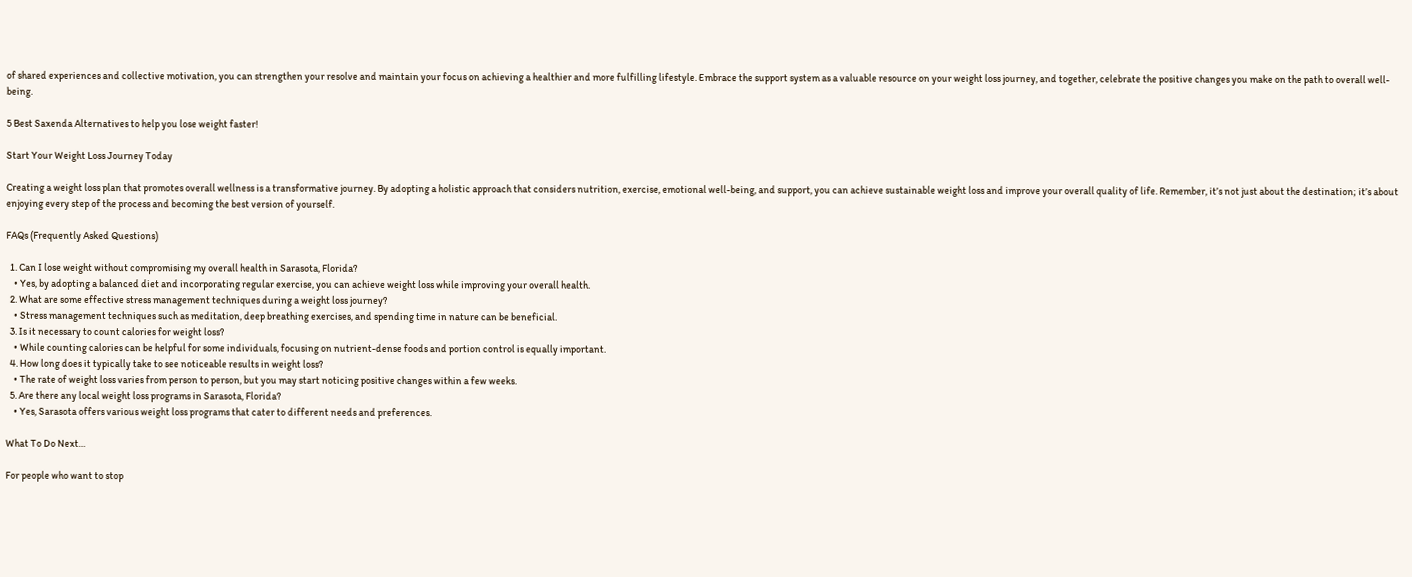of shared experiences and collective motivation, you can strengthen your resolve and maintain your focus on achieving a healthier and more fulfilling lifestyle. Embrace the support system as a valuable resource on your weight loss journey, and together, celebrate the positive changes you make on the path to overall well-being.

5 Best Saxenda Alternatives to help you lose weight faster!

Start Your Weight Loss Journey Today

Creating a weight loss plan that promotes overall wellness is a transformative journey. By adopting a holistic approach that considers nutrition, exercise, emotional well-being, and support, you can achieve sustainable weight loss and improve your overall quality of life. Remember, it’s not just about the destination; it’s about enjoying every step of the process and becoming the best version of yourself.

FAQs (Frequently Asked Questions)

  1. Can I lose weight without compromising my overall health in Sarasota, Florida?
    • Yes, by adopting a balanced diet and incorporating regular exercise, you can achieve weight loss while improving your overall health.
  2. What are some effective stress management techniques during a weight loss journey?
    • Stress management techniques such as meditation, deep breathing exercises, and spending time in nature can be beneficial.
  3. Is it necessary to count calories for weight loss?
    • While counting calories can be helpful for some individuals, focusing on nutrient-dense foods and portion control is equally important.
  4. How long does it typically take to see noticeable results in weight loss?
    • The rate of weight loss varies from person to person, but you may start noticing positive changes within a few weeks.
  5. Are there any local weight loss programs in Sarasota, Florida?
    • Yes, Sarasota offers various weight loss programs that cater to different needs and preferences.

What To Do Next…

For people who want to stop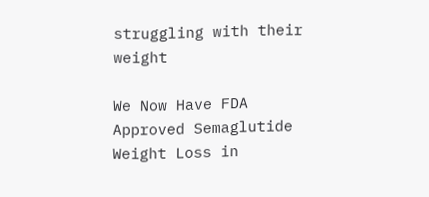struggling with their weight

We Now Have FDA Approved Semaglutide Weight Loss in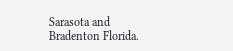Sarasota and Bradenton Florida.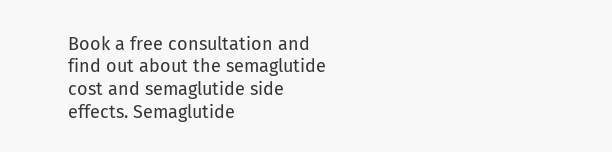Book a free consultation and find out about the semaglutide cost and semaglutide side effects. Semaglutide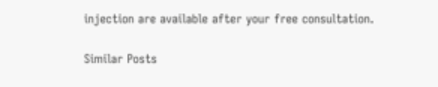injection are available after your free consultation.

Similar Posts